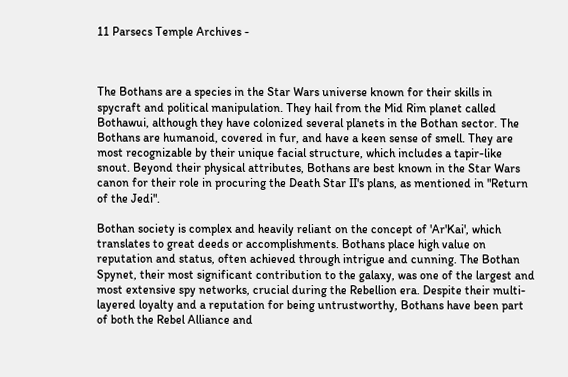11 Parsecs Temple Archives -



The Bothans are a species in the Star Wars universe known for their skills in spycraft and political manipulation. They hail from the Mid Rim planet called Bothawui, although they have colonized several planets in the Bothan sector. The Bothans are humanoid, covered in fur, and have a keen sense of smell. They are most recognizable by their unique facial structure, which includes a tapir-like snout. Beyond their physical attributes, Bothans are best known in the Star Wars canon for their role in procuring the Death Star II's plans, as mentioned in "Return of the Jedi".

Bothan society is complex and heavily reliant on the concept of 'Ar'Kai', which translates to great deeds or accomplishments. Bothans place high value on reputation and status, often achieved through intrigue and cunning. The Bothan Spynet, their most significant contribution to the galaxy, was one of the largest and most extensive spy networks, crucial during the Rebellion era. Despite their multi-layered loyalty and a reputation for being untrustworthy, Bothans have been part of both the Rebel Alliance and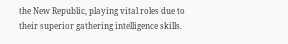the New Republic, playing vital roles due to their superior gathering intelligence skills.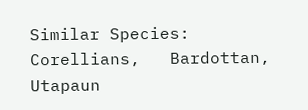Similar Species: Corellians,   Bardottan,   Utapaun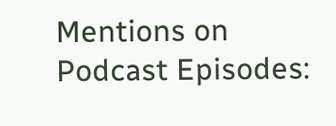Mentions on Podcast Episodes: